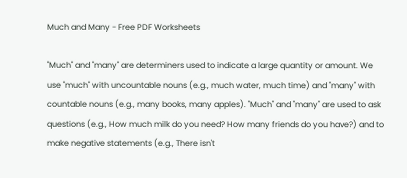Much and Many - Free PDF Worksheets

"Much" and "many" are determiners used to indicate a large quantity or amount. We use "much" with uncountable nouns (e.g., much water, much time) and "many" with countable nouns (e.g., many books, many apples). "Much" and "many" are used to ask questions (e.g., How much milk do you need? How many friends do you have?) and to make negative statements (e.g., There isn't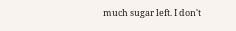much sugar left. I don't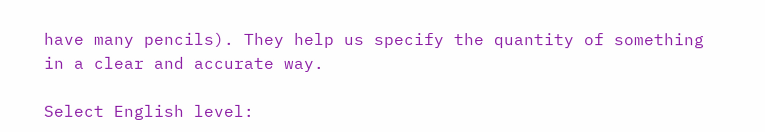have many pencils). They help us specify the quantity of something in a clear and accurate way.

Select English level: